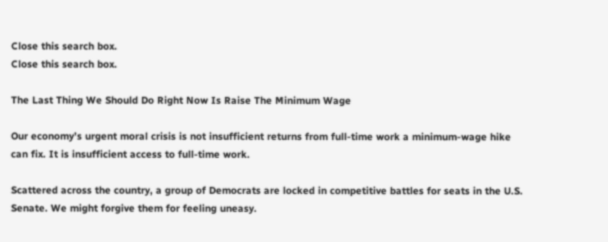Close this search box.
Close this search box.

The Last Thing We Should Do Right Now Is Raise The Minimum Wage

Our economy’s urgent moral crisis is not insufficient returns from full-time work a minimum-wage hike can fix. It is insufficient access to full-time work.

Scattered across the country, a group of Democrats are locked in competitive battles for seats in the U.S. Senate. We might forgive them for feeling uneasy.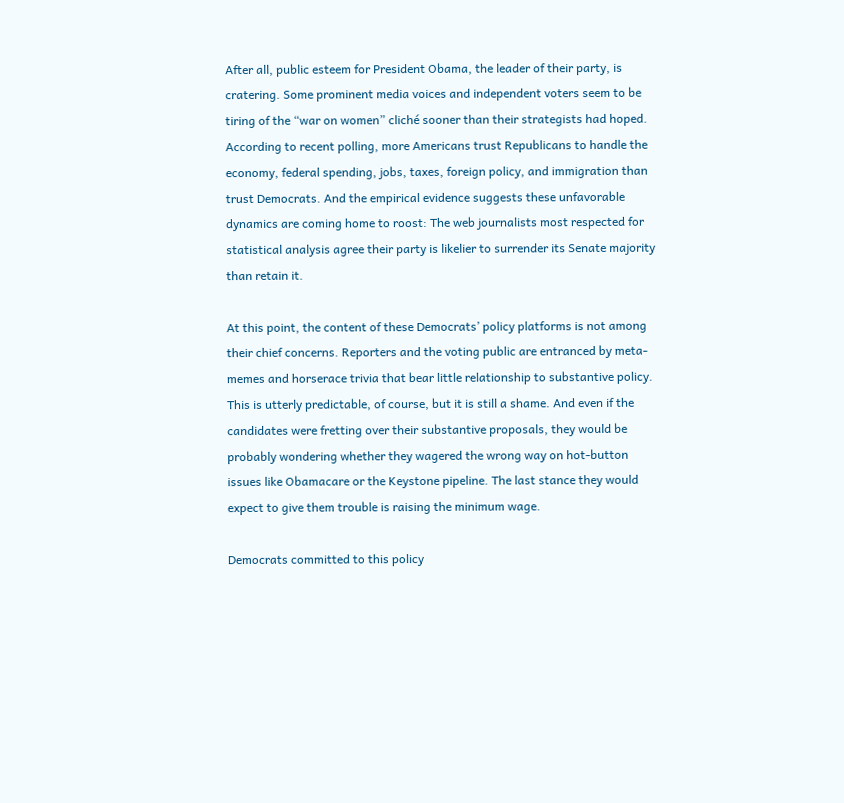After all, public esteem for President Obama, the leader of their party, is cratering. Some prominent media voices and independent voters seem to be tiring of the “war on women” cliché sooner than their strategists had hoped. According to recent polling, more Americans trust Republicans to handle the economy, federal spending, jobs, taxes, foreign policy, and immigration than trust Democrats. And the empirical evidence suggests these unfavorable dynamics are coming home to roost: The web journalists most respected for statistical analysis agree their party is likelier to surrender its Senate majority than retain it.

At this point, the content of these Democrats’ policy platforms is not among their chief concerns. Reporters and the voting public are entranced by meta-memes and horserace trivia that bear little relationship to substantive policy. This is utterly predictable, of course, but it is still a shame. And even if the candidates were fretting over their substantive proposals, they would be probably wondering whether they wagered the wrong way on hot-button issues like Obamacare or the Keystone pipeline. The last stance they would expect to give them trouble is raising the minimum wage.

Democrats committed to this policy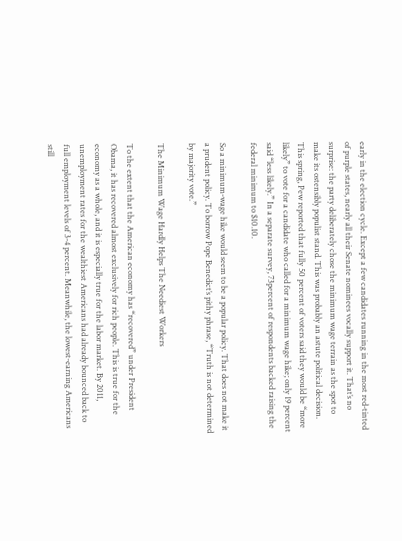early in the election cycle. Except a few candidates running in the most red-tinted of purple states, nearly all their Senate nominees vocally support it. That’s no surprise: the party deliberately chose the minimum wage terrain as the spot to make its ostensibly populist stand. This was probably an astute political decision. This spring, Pew reported that fully 50 percent of voters said they would be “more likely” to vote for a candidate who called for a minimum wage hike; only 19 percent said “less likely.” In a separate survey, 73percent of respondents backed raising the federal minimum to $10.10.

So a minimum-wage hike would seem to be a popular policy. That does not make it a prudent policy. To borrow Pope Benedict’s pithy phrase, “Truth is not determined by majority vote.”

The Minimum Wage Hardly Helps The Neediest Workers

To the extent that the American economy has “recovered” under President Obama, it has recovered almost exclusively for rich people. This is true for the economy as a whole, and it is especially true for the labor market. By 2011, unemployment rates for the wealthiest Americans had already bounced back to full employment levels of 3-4 percent. Meanwhile, the lowest-earning Americans still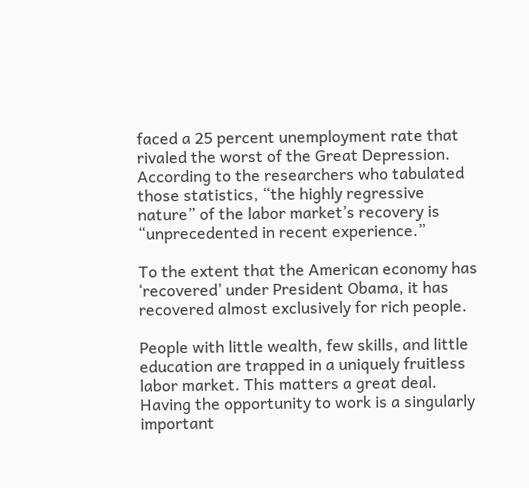faced a 25 percent unemployment rate that rivaled the worst of the Great Depression. According to the researchers who tabulated those statistics, “the highly regressive nature” of the labor market’s recovery is “unprecedented in recent experience.”

To the extent that the American economy has ‘recovered’ under President Obama, it has recovered almost exclusively for rich people.

People with little wealth, few skills, and little education are trapped in a uniquely fruitless labor market. This matters a great deal. Having the opportunity to work is a singularly important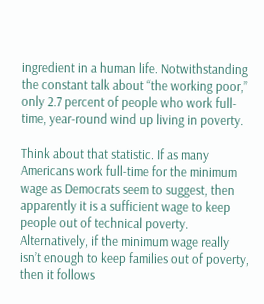ingredient in a human life. Notwithstanding the constant talk about “the working poor,” only 2.7 percent of people who work full-time, year-round wind up living in poverty.

Think about that statistic. If as many Americans work full-time for the minimum wage as Democrats seem to suggest, then apparently it is a sufficient wage to keep people out of technical poverty. Alternatively, if the minimum wage really isn’t enough to keep families out of poverty, then it follows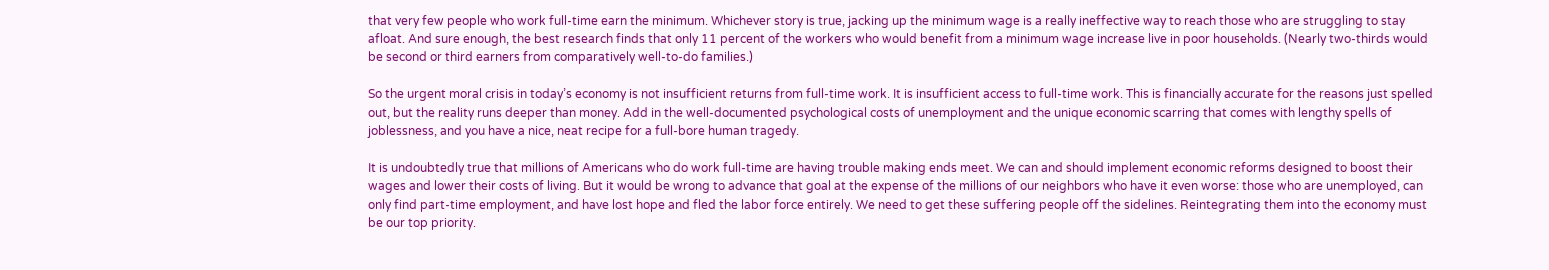that very few people who work full-time earn the minimum. Whichever story is true, jacking up the minimum wage is a really ineffective way to reach those who are struggling to stay afloat. And sure enough, the best research finds that only 11 percent of the workers who would benefit from a minimum wage increase live in poor households. (Nearly two-thirds would be second or third earners from comparatively well-to-do families.)

So the urgent moral crisis in today’s economy is not insufficient returns from full-time work. It is insufficient access to full-time work. This is financially accurate for the reasons just spelled out, but the reality runs deeper than money. Add in the well-documented psychological costs of unemployment and the unique economic scarring that comes with lengthy spells of joblessness, and you have a nice, neat recipe for a full-bore human tragedy.

It is undoubtedly true that millions of Americans who do work full-time are having trouble making ends meet. We can and should implement economic reforms designed to boost their wages and lower their costs of living. But it would be wrong to advance that goal at the expense of the millions of our neighbors who have it even worse: those who are unemployed, can only find part-time employment, and have lost hope and fled the labor force entirely. We need to get these suffering people off the sidelines. Reintegrating them into the economy must be our top priority.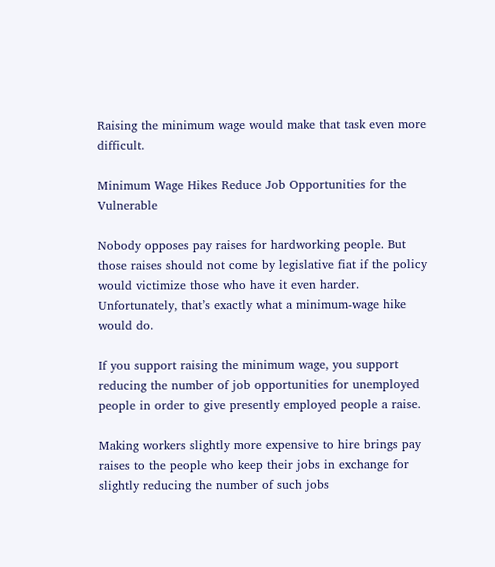Raising the minimum wage would make that task even more difficult.

Minimum Wage Hikes Reduce Job Opportunities for the Vulnerable

Nobody opposes pay raises for hardworking people. But those raises should not come by legislative fiat if the policy would victimize those who have it even harder. Unfortunately, that’s exactly what a minimum-wage hike would do.

If you support raising the minimum wage, you support reducing the number of job opportunities for unemployed people in order to give presently employed people a raise.

Making workers slightly more expensive to hire brings pay raises to the people who keep their jobs in exchange for slightly reducing the number of such jobs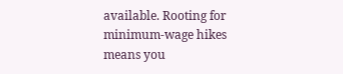available. Rooting for minimum-wage hikes means you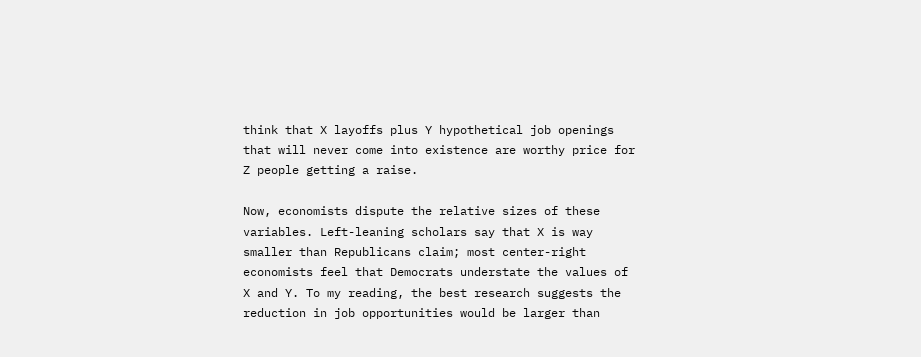think that X layoffs plus Y hypothetical job openings that will never come into existence are worthy price for Z people getting a raise.

Now, economists dispute the relative sizes of these variables. Left-leaning scholars say that X is way smaller than Republicans claim; most center-right economists feel that Democrats understate the values of X and Y. To my reading, the best research suggests the reduction in job opportunities would be larger than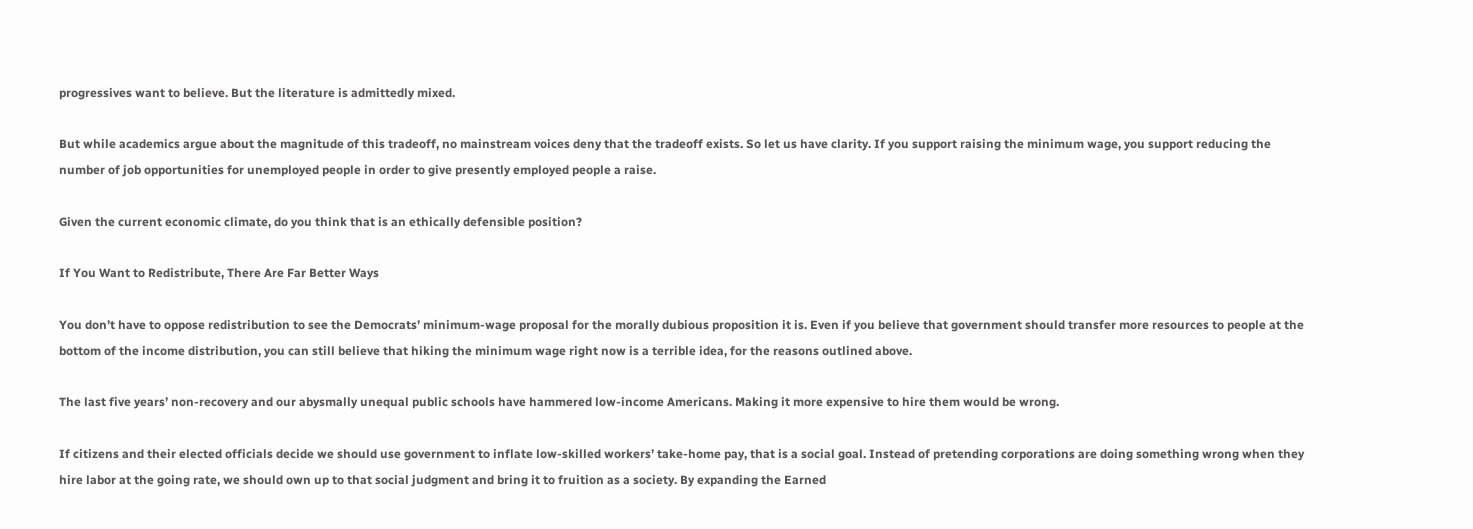progressives want to believe. But the literature is admittedly mixed.

But while academics argue about the magnitude of this tradeoff, no mainstream voices deny that the tradeoff exists. So let us have clarity. If you support raising the minimum wage, you support reducing the number of job opportunities for unemployed people in order to give presently employed people a raise.

Given the current economic climate, do you think that is an ethically defensible position?

If You Want to Redistribute, There Are Far Better Ways

You don’t have to oppose redistribution to see the Democrats’ minimum-wage proposal for the morally dubious proposition it is. Even if you believe that government should transfer more resources to people at the bottom of the income distribution, you can still believe that hiking the minimum wage right now is a terrible idea, for the reasons outlined above.

The last five years’ non-recovery and our abysmally unequal public schools have hammered low-income Americans. Making it more expensive to hire them would be wrong.

If citizens and their elected officials decide we should use government to inflate low-skilled workers’ take-home pay, that is a social goal. Instead of pretending corporations are doing something wrong when they hire labor at the going rate, we should own up to that social judgment and bring it to fruition as a society. By expanding the Earned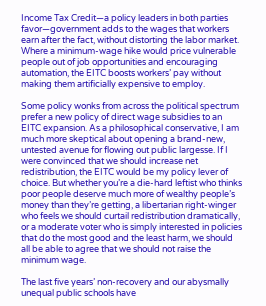Income Tax Credit—a policy leaders in both parties favor—government adds to the wages that workers earn after the fact, without distorting the labor market. Where a minimum-wage hike would price vulnerable people out of job opportunities and encouraging automation, the EITC boosts workers’ pay without making them artificially expensive to employ.

Some policy wonks from across the political spectrum prefer a new policy of direct wage subsidies to an EITC expansion. As a philosophical conservative, I am much more skeptical about opening a brand-new, untested avenue for flowing out public largesse. If I were convinced that we should increase net redistribution, the EITC would be my policy lever of choice. But whether you’re a die-hard leftist who thinks poor people deserve much more of wealthy people’s money than they’re getting, a libertarian right-winger who feels we should curtail redistribution dramatically, or a moderate voter who is simply interested in policies that do the most good and the least harm, we should all be able to agree that we should not raise the minimum wage.

The last five years’ non-recovery and our abysmally unequal public schools have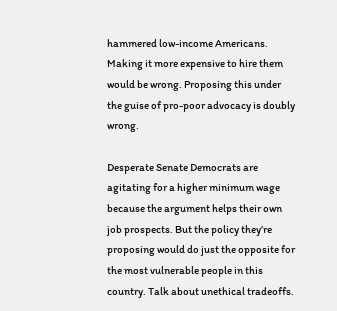hammered low-income Americans. Making it more expensive to hire them would be wrong. Proposing this under the guise of pro-poor advocacy is doubly wrong.

Desperate Senate Democrats are agitating for a higher minimum wage because the argument helps their own job prospects. But the policy they’re proposing would do just the opposite for the most vulnerable people in this country. Talk about unethical tradeoffs.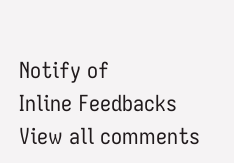Notify of
Inline Feedbacks
View all comments